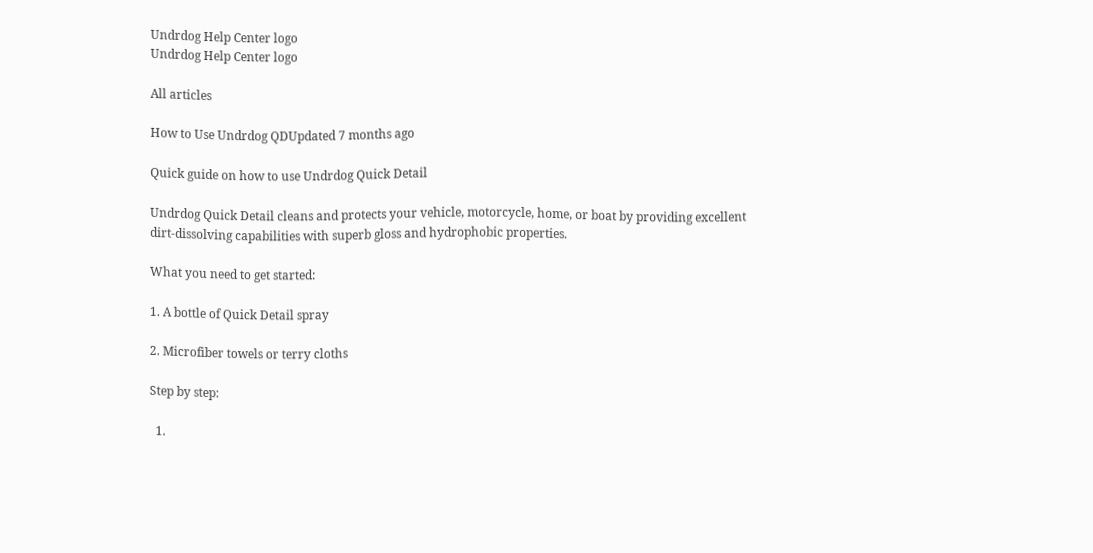Undrdog Help Center logo
Undrdog Help Center logo

All articles

How to Use Undrdog QDUpdated 7 months ago

Quick guide on how to use Undrdog Quick Detail

Undrdog Quick Detail cleans and protects your vehicle, motorcycle, home, or boat by providing excellent dirt-dissolving capabilities with superb gloss and hydrophobic properties.

What you need to get started:

1. A bottle of Quick Detail spray

2. Microfiber towels or terry cloths

Step by step:

  1.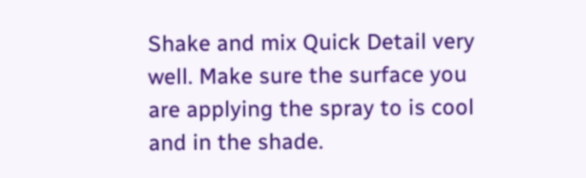Shake and mix Quick Detail very well. Make sure the surface you are applying the spray to is cool and in the shade.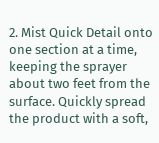2. Mist Quick Detail onto one section at a time, keeping the sprayer about two feet from the surface. Quickly spread the product with a soft,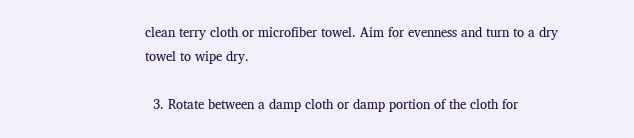clean terry cloth or microfiber towel. Aim for evenness and turn to a dry towel to wipe dry.

  3. Rotate between a damp cloth or damp portion of the cloth for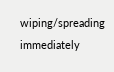wiping/spreading immediately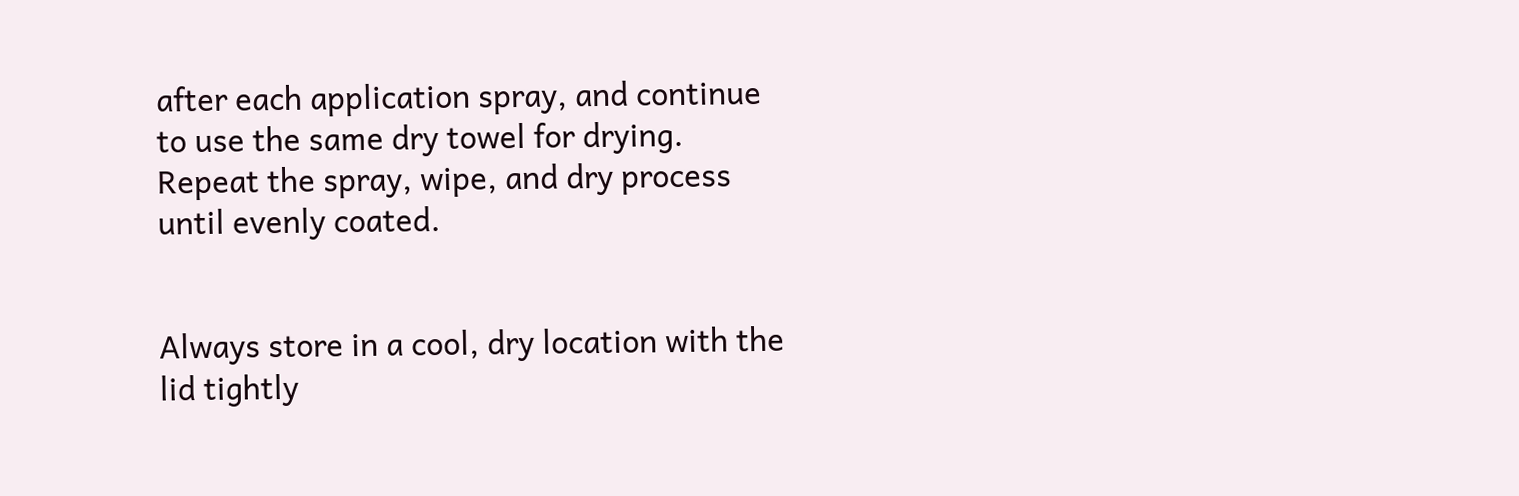after each application spray, and continue to use the same dry towel for drying. Repeat the spray, wipe, and dry process until evenly coated.


Always store in a cool, dry location with the lid tightly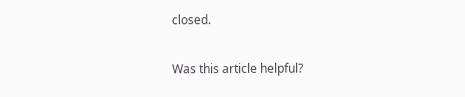closed.

Was this article helpful?